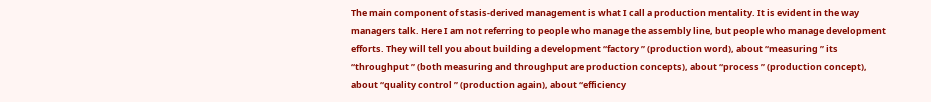The main component of stasis-derived management is what I call a production mentality. It is evident in the way managers talk. Here I am not referring to people who manage the assembly line, but people who manage development efforts. They will tell you about building a development “factory ” (production word), about “measuring ” its “throughput ” (both measuring and throughput are production concepts), about “process ” (production concept), about “quality control ” (production again), about “efficiency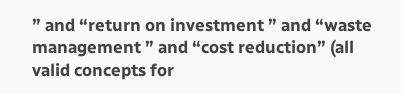” and “return on investment ” and “waste management ” and “cost reduction” (all valid concepts for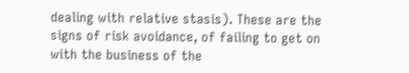dealing with relative stasis). These are the signs of risk avoidance, of failing to get on with the business of the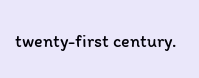twenty-first century.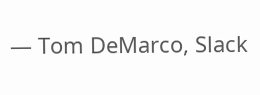— Tom DeMarco, Slack